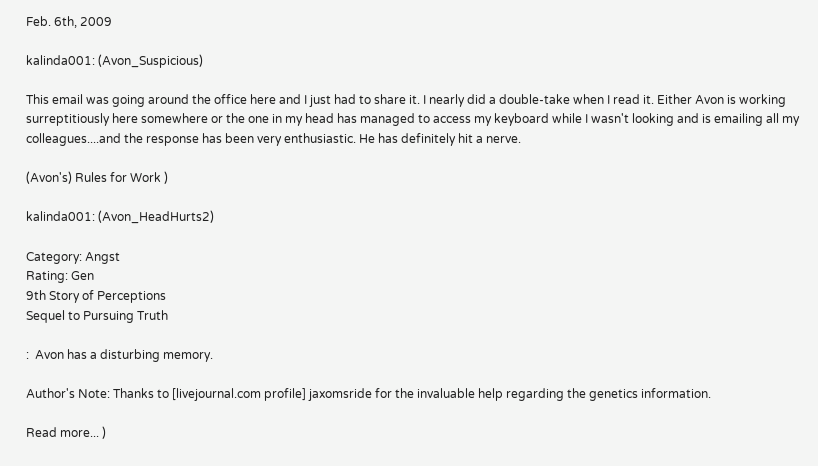Feb. 6th, 2009

kalinda001: (Avon_Suspicious)

This email was going around the office here and I just had to share it. I nearly did a double-take when I read it. Either Avon is working surreptitiously here somewhere or the one in my head has managed to access my keyboard while I wasn't looking and is emailing all my colleagues....and the response has been very enthusiastic. He has definitely hit a nerve.

(Avon's) Rules for Work )

kalinda001: (Avon_HeadHurts2)

Category: Angst
Rating: Gen
9th Story of Perceptions
Sequel to Pursuing Truth

:  Avon has a disturbing memory.

Author's Note: Thanks to [livejournal.com profile] jaxomsride for the invaluable help regarding the genetics information.

Read more... )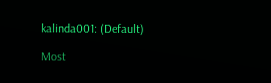kalinda001: (Default)

Most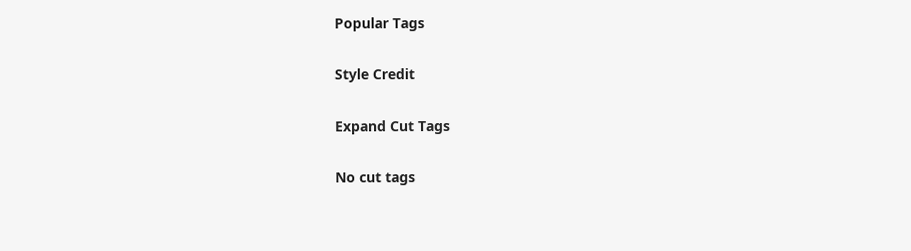Popular Tags

Style Credit

Expand Cut Tags

No cut tags